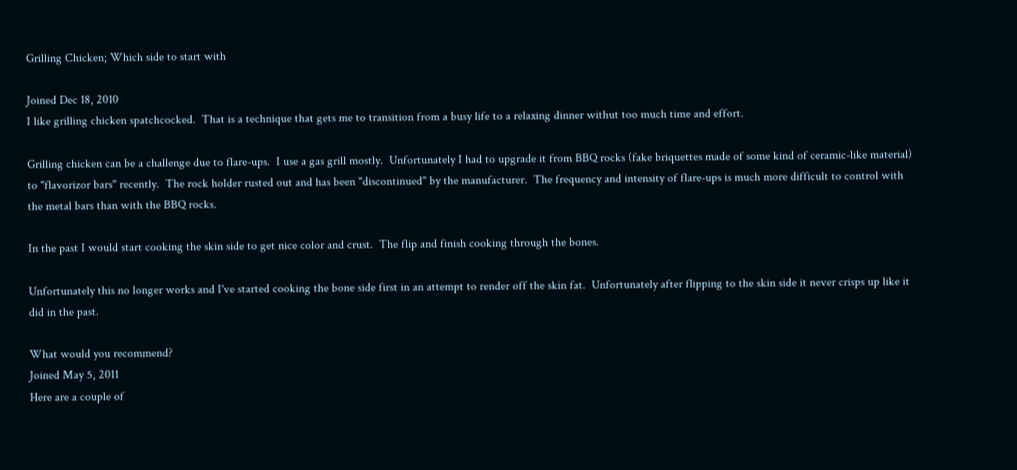Grilling Chicken; Which side to start with

Joined Dec 18, 2010
I like grilling chicken spatchcocked.  That is a technique that gets me to transition from a busy life to a relaxing dinner withut too much time and effort.

Grilling chicken can be a challenge due to flare-ups.  I use a gas grill mostly.  Unfortunately I had to upgrade it from BBQ rocks (fake briquettes made of some kind of ceramic-like material) to "flavorizor bars" recently.  The rock holder rusted out and has been "discontinued" by the manufacturer.  The frequency and intensity of flare-ups is much more difficult to control with the metal bars than with the BBQ rocks.

In the past I would start cooking the skin side to get nice color and crust.  The flip and finish cooking through the bones.

Unfortunately this no longer works and I've started cooking the bone side first in an attempt to render off the skin fat.  Unfortunately after flipping to the skin side it never crisps up like it did in the past.

What would you recommend?
Joined May 5, 2011
Here are a couple of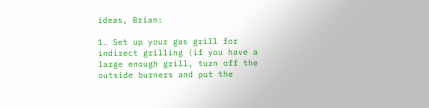ideas, Brian:

1. Set up your gas grill for indirect grilling (if you have a large enough grill, turn off the outside burners and put the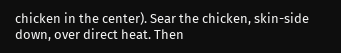chicken in the center). Sear the chicken, skin-side down, over direct heat. Then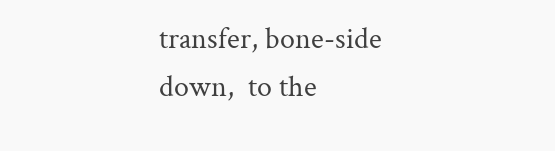transfer, bone-side down,  to the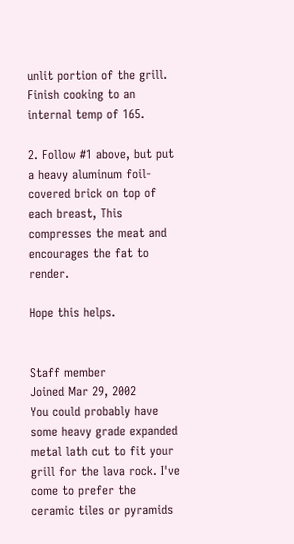unlit portion of the grill. Finish cooking to an internal temp of 165.

2. Follow #1 above, but put a heavy aluminum foil-covered brick on top of each breast, This compresses the meat and encourages the fat to render.

Hope this helps.


Staff member
Joined Mar 29, 2002
You could probably have some heavy grade expanded metal lath cut to fit your grill for the lava rock. I've come to prefer the ceramic tiles or pyramids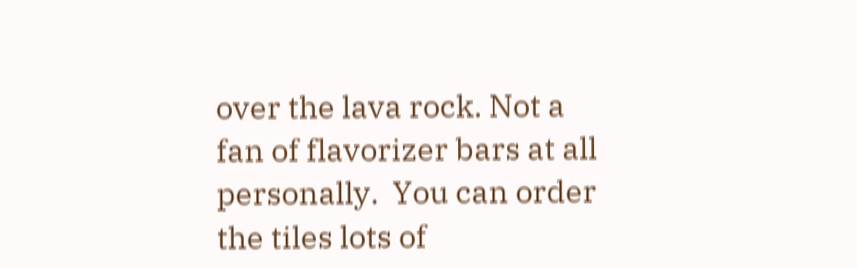over the lava rock. Not a fan of flavorizer bars at all personally.  You can order the tiles lots of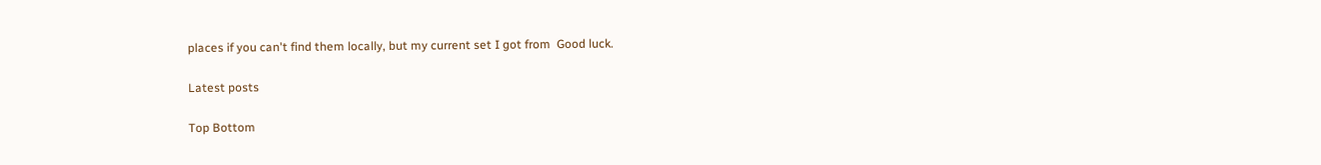places if you can't find them locally, but my current set I got from  Good luck.

Latest posts

Top Bottom